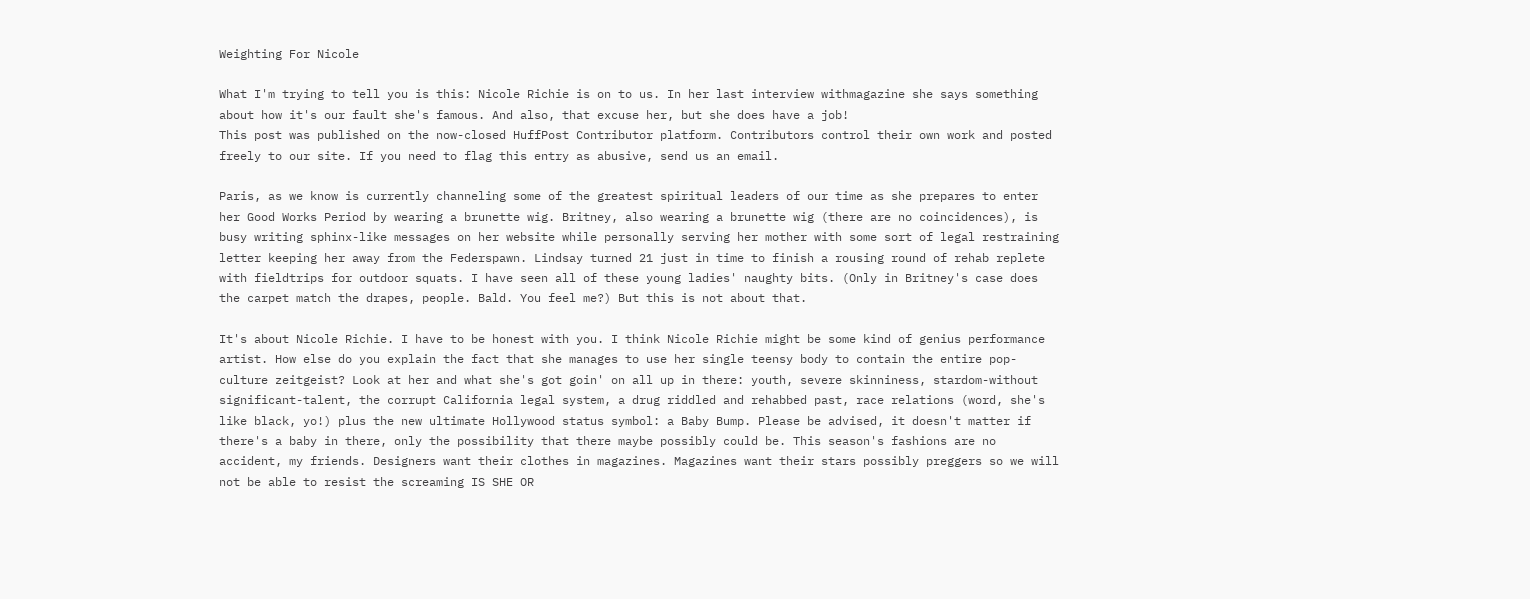Weighting For Nicole

What I'm trying to tell you is this: Nicole Richie is on to us. In her last interview withmagazine she says something about how it's our fault she's famous. And also, that excuse her, but she does have a job!
This post was published on the now-closed HuffPost Contributor platform. Contributors control their own work and posted freely to our site. If you need to flag this entry as abusive, send us an email.

Paris, as we know is currently channeling some of the greatest spiritual leaders of our time as she prepares to enter her Good Works Period by wearing a brunette wig. Britney, also wearing a brunette wig (there are no coincidences), is busy writing sphinx-like messages on her website while personally serving her mother with some sort of legal restraining letter keeping her away from the Federspawn. Lindsay turned 21 just in time to finish a rousing round of rehab replete with fieldtrips for outdoor squats. I have seen all of these young ladies' naughty bits. (Only in Britney's case does the carpet match the drapes, people. Bald. You feel me?) But this is not about that.

It's about Nicole Richie. I have to be honest with you. I think Nicole Richie might be some kind of genius performance artist. How else do you explain the fact that she manages to use her single teensy body to contain the entire pop-culture zeitgeist? Look at her and what she's got goin' on all up in there: youth, severe skinniness, stardom-without significant-talent, the corrupt California legal system, a drug riddled and rehabbed past, race relations (word, she's like black, yo!) plus the new ultimate Hollywood status symbol: a Baby Bump. Please be advised, it doesn't matter if there's a baby in there, only the possibility that there maybe possibly could be. This season's fashions are no accident, my friends. Designers want their clothes in magazines. Magazines want their stars possibly preggers so we will not be able to resist the screaming IS SHE OR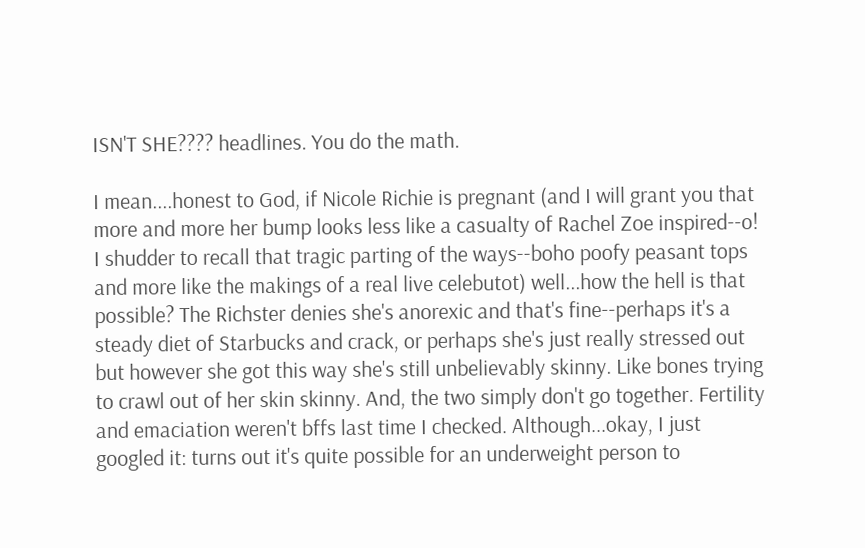ISN'T SHE???? headlines. You do the math.

I mean....honest to God, if Nicole Richie is pregnant (and I will grant you that more and more her bump looks less like a casualty of Rachel Zoe inspired--o! I shudder to recall that tragic parting of the ways--boho poofy peasant tops and more like the makings of a real live celebutot) well...how the hell is that possible? The Richster denies she's anorexic and that's fine--perhaps it's a steady diet of Starbucks and crack, or perhaps she's just really stressed out but however she got this way she's still unbelievably skinny. Like bones trying to crawl out of her skin skinny. And, the two simply don't go together. Fertility and emaciation weren't bffs last time I checked. Although...okay, I just googled it: turns out it's quite possible for an underweight person to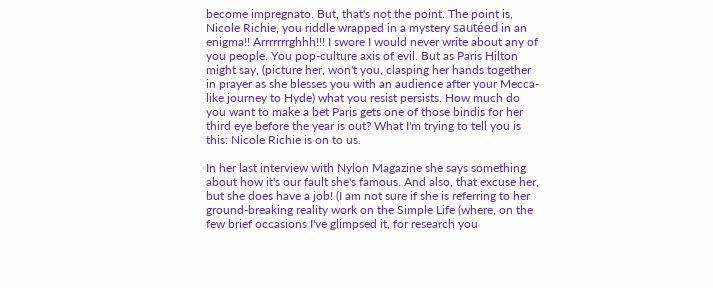become impregnato. But, that's not the point. The point is, Nicole Richie, you riddle wrapped in a mystery sautéed in an enigma!! Arrrrrrrghhh!!! I swore I would never write about any of you people. You pop-culture axis of evil. But as Paris Hilton might say, (picture her, won't you, clasping her hands together in prayer as she blesses you with an audience after your Mecca-like journey to Hyde) what you resist persists. How much do you want to make a bet Paris gets one of those bindis for her third eye before the year is out? What I'm trying to tell you is this: Nicole Richie is on to us.

In her last interview with Nylon Magazine she says something about how it's our fault she's famous. And also, that excuse her, but she does have a job! (I am not sure if she is referring to her ground-breaking reality work on the Simple Life (where, on the few brief occasions I've glimpsed it, for research you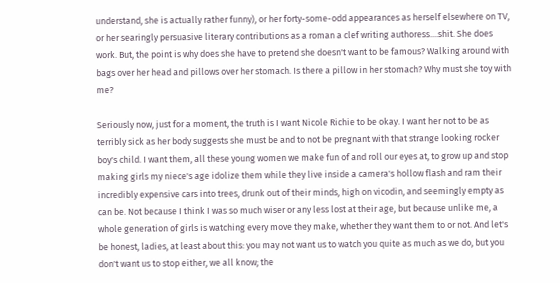understand, she is actually rather funny), or her forty-some-odd appearances as herself elsewhere on TV, or her searingly persuasive literary contributions as a roman a clef writing authoress....shit. She does work. But, the point is why does she have to pretend she doesn't want to be famous? Walking around with bags over her head and pillows over her stomach. Is there a pillow in her stomach? Why must she toy with me?

Seriously now, just for a moment, the truth is I want Nicole Richie to be okay. I want her not to be as terribly sick as her body suggests she must be and to not be pregnant with that strange looking rocker boy's child. I want them, all these young women we make fun of and roll our eyes at, to grow up and stop making girls my niece's age idolize them while they live inside a camera's hollow flash and ram their incredibly expensive cars into trees, drunk out of their minds, high on vicodin, and seemingly empty as can be. Not because I think I was so much wiser or any less lost at their age, but because unlike me, a whole generation of girls is watching every move they make, whether they want them to or not. And let's be honest, ladies, at least about this: you may not want us to watch you quite as much as we do, but you don't want us to stop either, we all know; the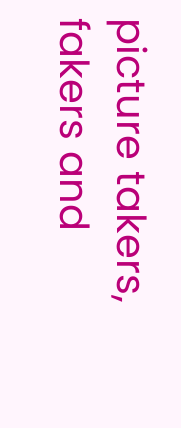picture takers, fakers and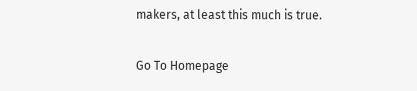makers, at least this much is true.

Go To Homepage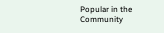Popular in the Community